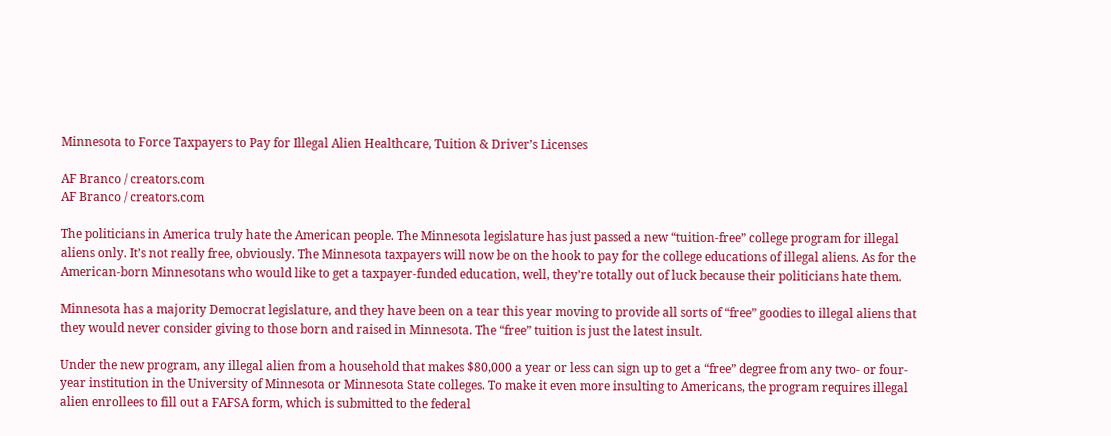Minnesota to Force Taxpayers to Pay for Illegal Alien Healthcare, Tuition & Driver’s Licenses

AF Branco / creators.com
AF Branco / creators.com

The politicians in America truly hate the American people. The Minnesota legislature has just passed a new “tuition-free” college program for illegal aliens only. It’s not really free, obviously. The Minnesota taxpayers will now be on the hook to pay for the college educations of illegal aliens. As for the American-born Minnesotans who would like to get a taxpayer-funded education, well, they’re totally out of luck because their politicians hate them.

Minnesota has a majority Democrat legislature, and they have been on a tear this year moving to provide all sorts of “free” goodies to illegal aliens that they would never consider giving to those born and raised in Minnesota. The “free” tuition is just the latest insult.

Under the new program, any illegal alien from a household that makes $80,000 a year or less can sign up to get a “free” degree from any two- or four-year institution in the University of Minnesota or Minnesota State colleges. To make it even more insulting to Americans, the program requires illegal alien enrollees to fill out a FAFSA form, which is submitted to the federal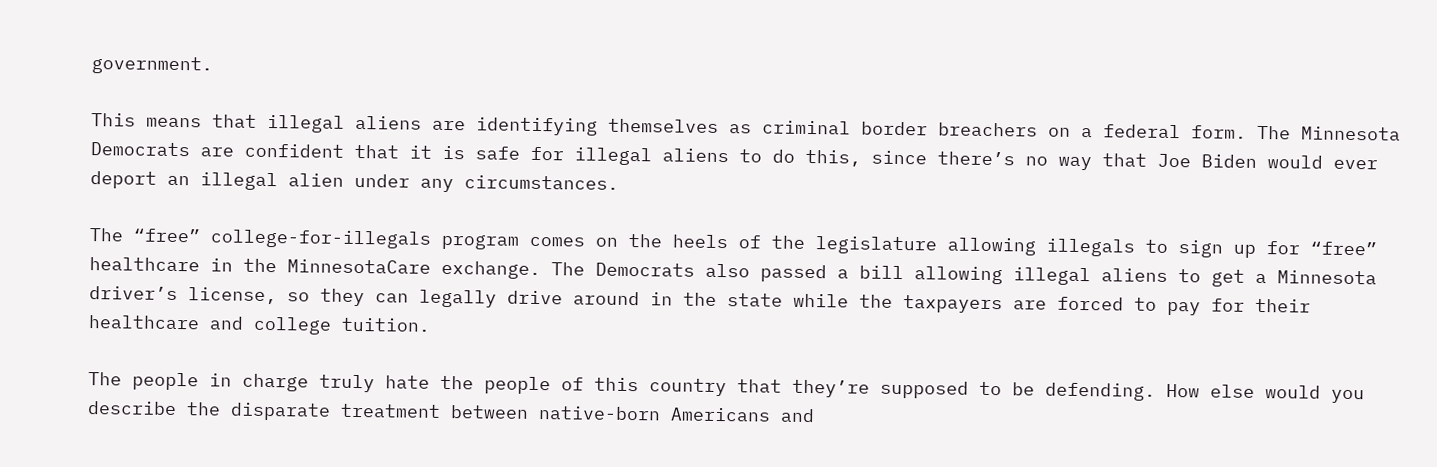government.

This means that illegal aliens are identifying themselves as criminal border breachers on a federal form. The Minnesota Democrats are confident that it is safe for illegal aliens to do this, since there’s no way that Joe Biden would ever deport an illegal alien under any circumstances.

The “free” college-for-illegals program comes on the heels of the legislature allowing illegals to sign up for “free” healthcare in the MinnesotaCare exchange. The Democrats also passed a bill allowing illegal aliens to get a Minnesota driver’s license, so they can legally drive around in the state while the taxpayers are forced to pay for their healthcare and college tuition.

The people in charge truly hate the people of this country that they’re supposed to be defending. How else would you describe the disparate treatment between native-born Americans and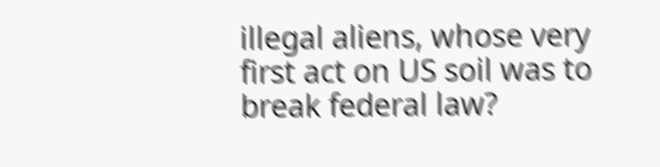illegal aliens, whose very first act on US soil was to break federal law?